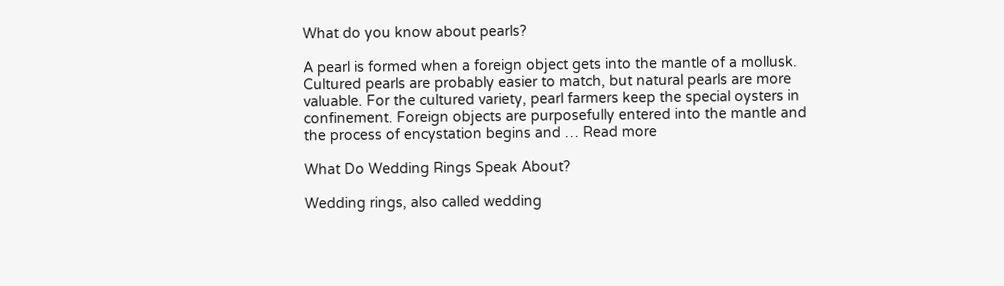What do you know about pearls?

A pearl is formed when a foreign object gets into the mantle of a mollusk. Cultured pearls are probably easier to match, but natural pearls are more valuable. For the cultured variety, pearl farmers keep the special oysters in confinement. Foreign objects are purposefully entered into the mantle and the process of encystation begins and … Read more

What Do Wedding Rings Speak About?

Wedding rings, also called wedding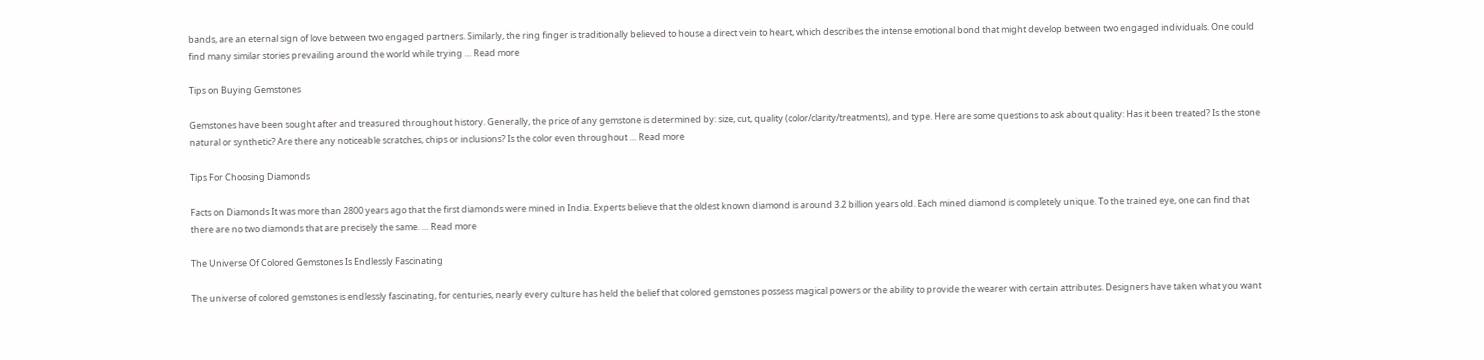bands, are an eternal sign of love between two engaged partners. Similarly, the ring finger is traditionally believed to house a direct vein to heart, which describes the intense emotional bond that might develop between two engaged individuals. One could find many similar stories prevailing around the world while trying … Read more

Tips on Buying Gemstones

Gemstones have been sought after and treasured throughout history. Generally, the price of any gemstone is determined by: size, cut, quality (color/clarity/treatments), and type. Here are some questions to ask about quality: Has it been treated? Is the stone natural or synthetic? Are there any noticeable scratches, chips or inclusions? Is the color even throughout … Read more

Tips For Choosing Diamonds

Facts on Diamonds It was more than 2800 years ago that the first diamonds were mined in India. Experts believe that the oldest known diamond is around 3.2 billion years old. Each mined diamond is completely unique. To the trained eye, one can find that there are no two diamonds that are precisely the same. … Read more

The Universe Of Colored Gemstones Is Endlessly Fascinating

The universe of colored gemstones is endlessly fascinating, for centuries, nearly every culture has held the belief that colored gemstones possess magical powers or the ability to provide the wearer with certain attributes. Designers have taken what you want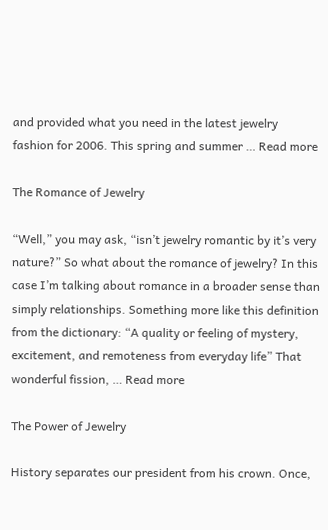and provided what you need in the latest jewelry fashion for 2006. This spring and summer … Read more

The Romance of Jewelry

“Well,” you may ask, “isn’t jewelry romantic by it’s very nature?” So what about the romance of jewelry? In this case I’m talking about romance in a broader sense than simply relationships. Something more like this definition from the dictionary: “A quality or feeling of mystery, excitement, and remoteness from everyday life” That wonderful fission, … Read more

The Power of Jewelry

History separates our president from his crown. Once,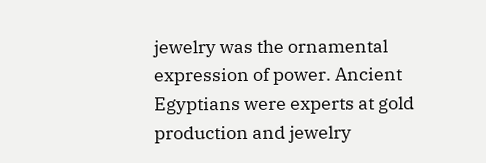jewelry was the ornamental expression of power. Ancient Egyptians were experts at gold production and jewelry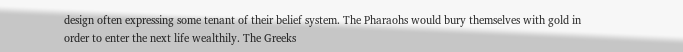design often expressing some tenant of their belief system. The Pharaohs would bury themselves with gold in order to enter the next life wealthily. The Greeks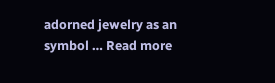adorned jewelry as an symbol … Read more